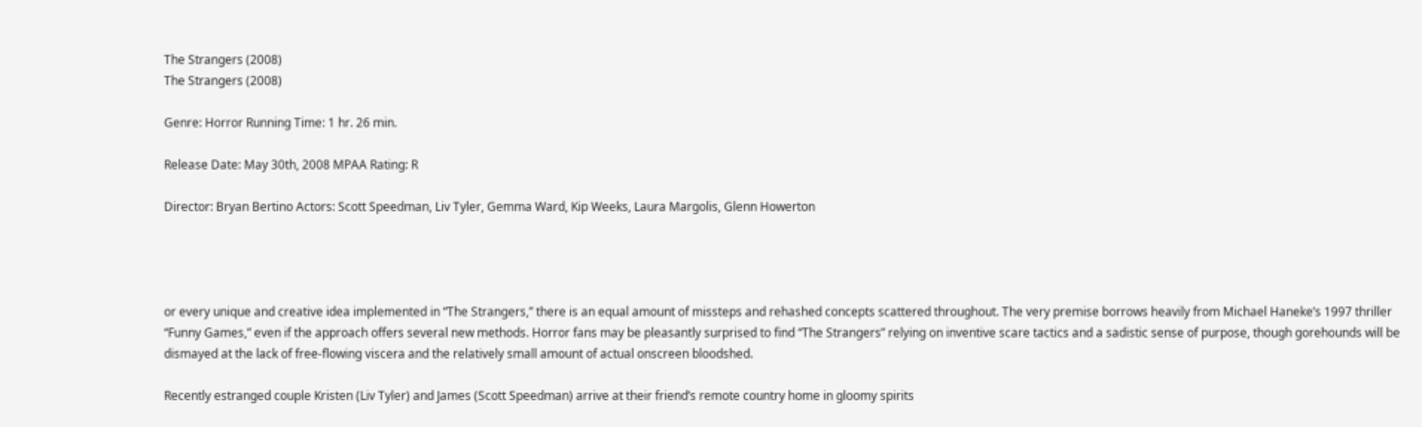The Strangers (2008)
The Strangers (2008)

Genre: Horror Running Time: 1 hr. 26 min.

Release Date: May 30th, 2008 MPAA Rating: R

Director: Bryan Bertino Actors: Scott Speedman, Liv Tyler, Gemma Ward, Kip Weeks, Laura Margolis, Glenn Howerton




or every unique and creative idea implemented in “The Strangers,” there is an equal amount of missteps and rehashed concepts scattered throughout. The very premise borrows heavily from Michael Haneke’s 1997 thriller “Funny Games,” even if the approach offers several new methods. Horror fans may be pleasantly surprised to find “The Strangers” relying on inventive scare tactics and a sadistic sense of purpose, though gorehounds will be dismayed at the lack of free-flowing viscera and the relatively small amount of actual onscreen bloodshed.

Recently estranged couple Kristen (Liv Tyler) and James (Scott Speedman) arrive at their friend’s remote country home in gloomy spirits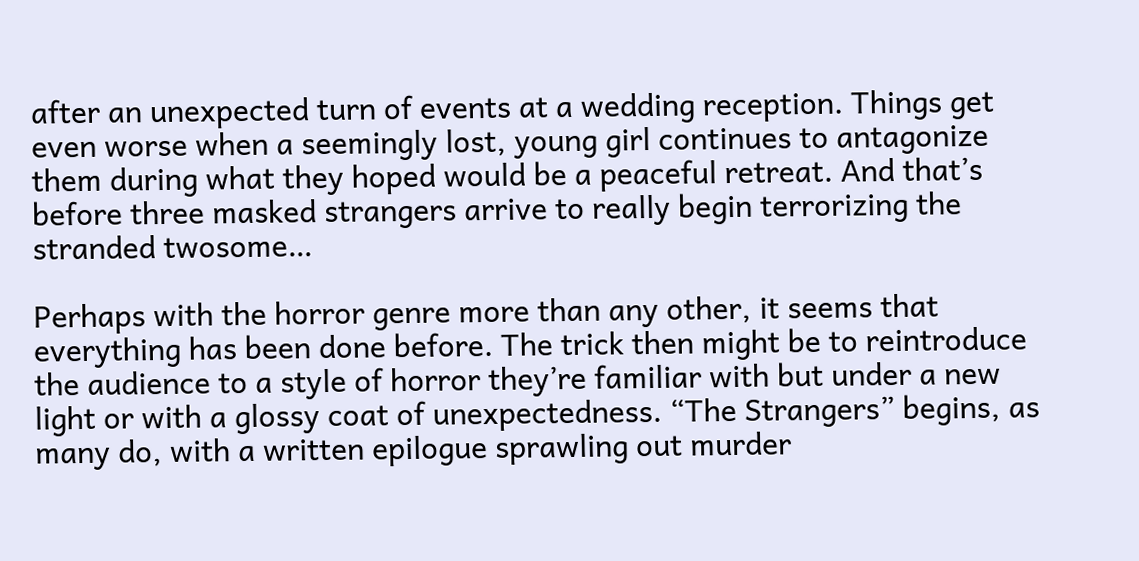after an unexpected turn of events at a wedding reception. Things get even worse when a seemingly lost, young girl continues to antagonize them during what they hoped would be a peaceful retreat. And that’s before three masked strangers arrive to really begin terrorizing the stranded twosome…

Perhaps with the horror genre more than any other, it seems that everything has been done before. The trick then might be to reintroduce the audience to a style of horror they’re familiar with but under a new light or with a glossy coat of unexpectedness. “The Strangers” begins, as many do, with a written epilogue sprawling out murder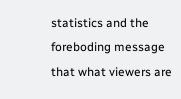statistics and the foreboding message that what viewers are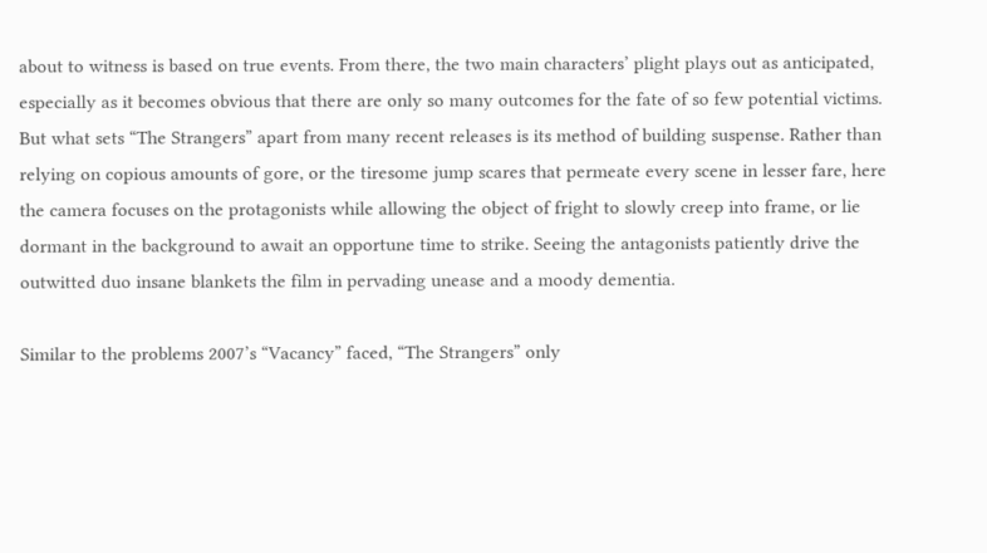about to witness is based on true events. From there, the two main characters’ plight plays out as anticipated, especially as it becomes obvious that there are only so many outcomes for the fate of so few potential victims. But what sets “The Strangers” apart from many recent releases is its method of building suspense. Rather than relying on copious amounts of gore, or the tiresome jump scares that permeate every scene in lesser fare, here the camera focuses on the protagonists while allowing the object of fright to slowly creep into frame, or lie dormant in the background to await an opportune time to strike. Seeing the antagonists patiently drive the outwitted duo insane blankets the film in pervading unease and a moody dementia.

Similar to the problems 2007’s “Vacancy” faced, “The Strangers” only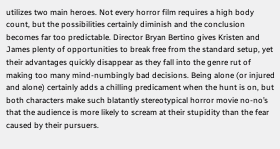utilizes two main heroes. Not every horror film requires a high body count, but the possibilities certainly diminish and the conclusion becomes far too predictable. Director Bryan Bertino gives Kristen and James plenty of opportunities to break free from the standard setup, yet their advantages quickly disappear as they fall into the genre rut of making too many mind-numbingly bad decisions. Being alone (or injured and alone) certainly adds a chilling predicament when the hunt is on, but both characters make such blatantly stereotypical horror movie no-no’s that the audience is more likely to scream at their stupidity than the fear caused by their pursuers.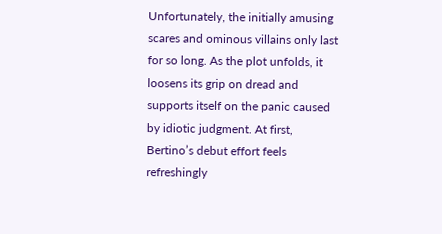Unfortunately, the initially amusing scares and ominous villains only last for so long. As the plot unfolds, it loosens its grip on dread and supports itself on the panic caused by idiotic judgment. At first, Bertino’s debut effort feels refreshingly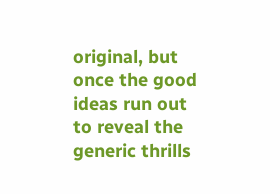original, but once the good ideas run out to reveal the generic thrills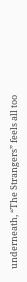underneath, “The Strangers” feels all too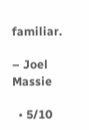familiar.

– Joel Massie

  • 5/10